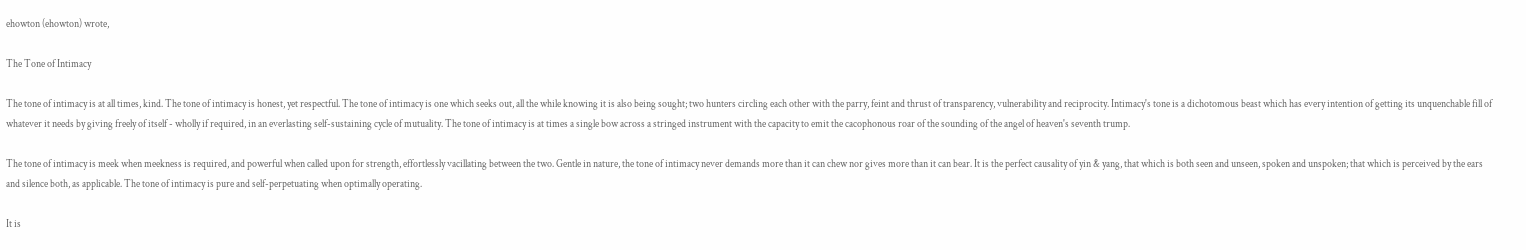ehowton (ehowton) wrote,

The Tone of Intimacy

The tone of intimacy is at all times, kind. The tone of intimacy is honest, yet respectful. The tone of intimacy is one which seeks out, all the while knowing it is also being sought; two hunters circling each other with the parry, feint and thrust of transparency, vulnerability and reciprocity. Intimacy's tone is a dichotomous beast which has every intention of getting its unquenchable fill of whatever it needs by giving freely of itself - wholly if required, in an everlasting self-sustaining cycle of mutuality. The tone of intimacy is at times a single bow across a stringed instrument with the capacity to emit the cacophonous roar of the sounding of the angel of heaven's seventh trump.

The tone of intimacy is meek when meekness is required, and powerful when called upon for strength, effortlessly vacillating between the two. Gentle in nature, the tone of intimacy never demands more than it can chew nor gives more than it can bear. It is the perfect causality of yin & yang, that which is both seen and unseen, spoken and unspoken; that which is perceived by the ears and silence both, as applicable. The tone of intimacy is pure and self-perpetuating when optimally operating.

It is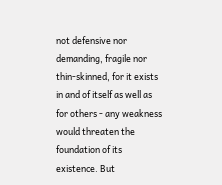not defensive nor demanding, fragile nor thin-skinned, for it exists in and of itself as well as for others - any weakness would threaten the foundation of its existence. But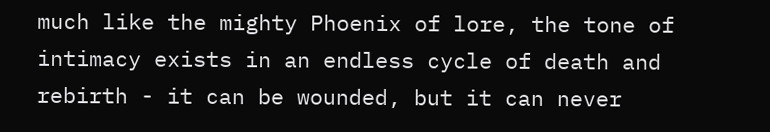much like the mighty Phoenix of lore, the tone of intimacy exists in an endless cycle of death and rebirth - it can be wounded, but it can never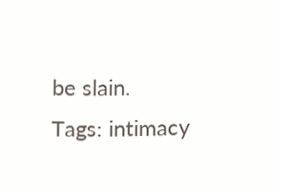be slain.
Tags: intimacy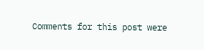Comments for this post were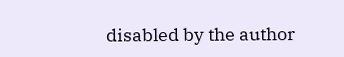disabled by the author